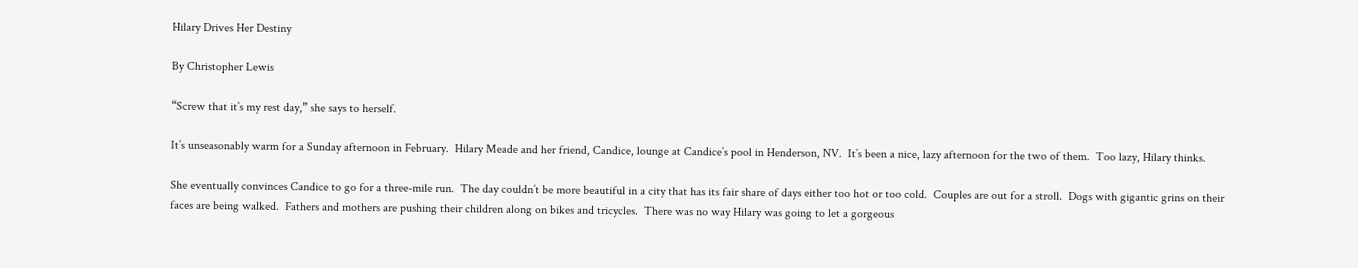Hilary Drives Her Destiny

By Christopher Lewis

“Screw that it’s my rest day,” she says to herself.

It’s unseasonably warm for a Sunday afternoon in February.  Hilary Meade and her friend, Candice, lounge at Candice’s pool in Henderson, NV.  It’s been a nice, lazy afternoon for the two of them.  Too lazy, Hilary thinks.

She eventually convinces Candice to go for a three-mile run.  The day couldn’t be more beautiful in a city that has its fair share of days either too hot or too cold.  Couples are out for a stroll.  Dogs with gigantic grins on their faces are being walked.  Fathers and mothers are pushing their children along on bikes and tricycles.  There was no way Hilary was going to let a gorgeous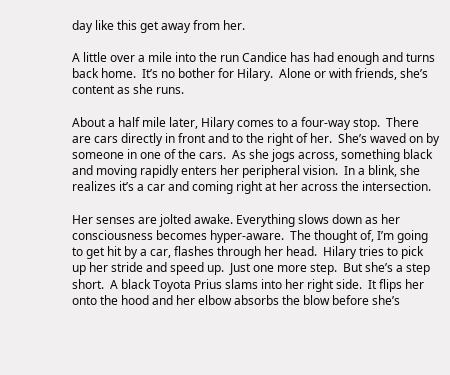day like this get away from her.

A little over a mile into the run Candice has had enough and turns back home.  It’s no bother for Hilary.  Alone or with friends, she’s content as she runs.

About a half mile later, Hilary comes to a four-way stop.  There are cars directly in front and to the right of her.  She’s waved on by someone in one of the cars.  As she jogs across, something black and moving rapidly enters her peripheral vision.  In a blink, she realizes it’s a car and coming right at her across the intersection.

Her senses are jolted awake. Everything slows down as her consciousness becomes hyper-aware.  The thought of, I’m going to get hit by a car, flashes through her head.  Hilary tries to pick up her stride and speed up.  Just one more step.  But she’s a step short.  A black Toyota Prius slams into her right side.  It flips her onto the hood and her elbow absorbs the blow before she’s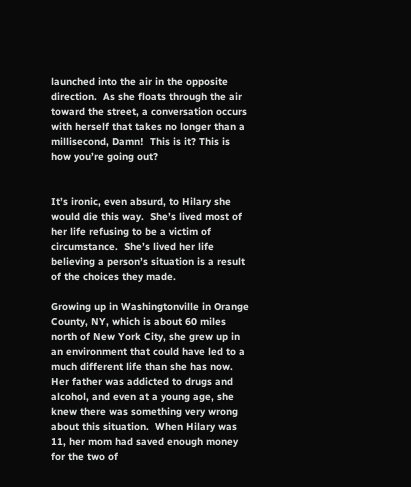launched into the air in the opposite direction.  As she floats through the air toward the street, a conversation occurs with herself that takes no longer than a millisecond, Damn!  This is it? This is how you’re going out?


It’s ironic, even absurd, to Hilary she would die this way.  She’s lived most of her life refusing to be a victim of circumstance.  She’s lived her life believing a person’s situation is a result of the choices they made.

Growing up in Washingtonville in Orange County, NY, which is about 60 miles north of New York City, she grew up in an environment that could have led to a much different life than she has now.  Her father was addicted to drugs and alcohol, and even at a young age, she knew there was something very wrong about this situation.  When Hilary was 11, her mom had saved enough money for the two of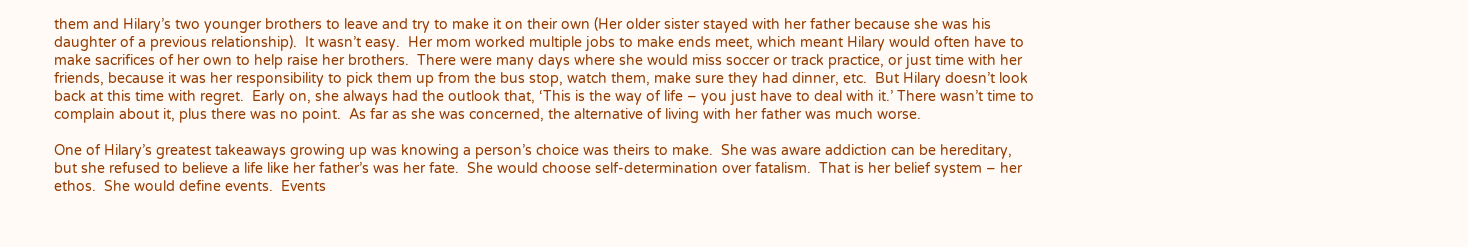them and Hilary’s two younger brothers to leave and try to make it on their own (Her older sister stayed with her father because she was his daughter of a previous relationship).  It wasn’t easy.  Her mom worked multiple jobs to make ends meet, which meant Hilary would often have to make sacrifices of her own to help raise her brothers.  There were many days where she would miss soccer or track practice, or just time with her friends, because it was her responsibility to pick them up from the bus stop, watch them, make sure they had dinner, etc.  But Hilary doesn’t look back at this time with regret.  Early on, she always had the outlook that, ‘This is the way of life – you just have to deal with it.’ There wasn’t time to complain about it, plus there was no point.  As far as she was concerned, the alternative of living with her father was much worse.

One of Hilary’s greatest takeaways growing up was knowing a person’s choice was theirs to make.  She was aware addiction can be hereditary, but she refused to believe a life like her father’s was her fate.  She would choose self-determination over fatalism.  That is her belief system – her ethos.  She would define events.  Events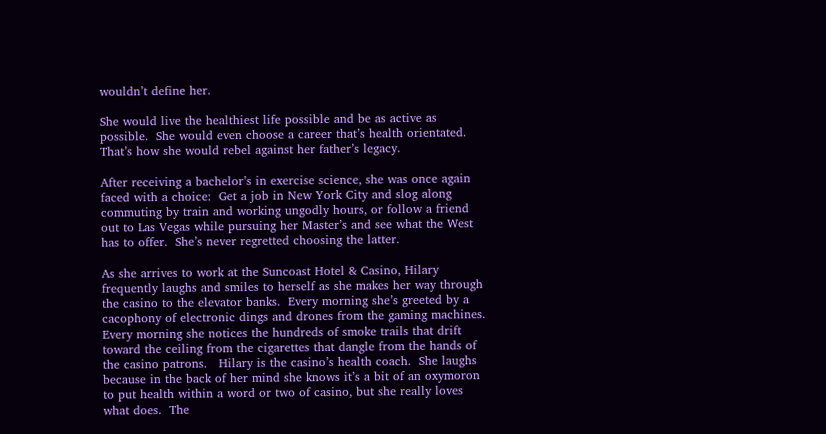wouldn’t define her.

She would live the healthiest life possible and be as active as possible.  She would even choose a career that’s health orientated. That’s how she would rebel against her father’s legacy.

After receiving a bachelor’s in exercise science, she was once again faced with a choice:  Get a job in New York City and slog along commuting by train and working ungodly hours, or follow a friend out to Las Vegas while pursuing her Master’s and see what the West has to offer.  She’s never regretted choosing the latter.

As she arrives to work at the Suncoast Hotel & Casino, Hilary frequently laughs and smiles to herself as she makes her way through the casino to the elevator banks.  Every morning she’s greeted by a cacophony of electronic dings and drones from the gaming machines.  Every morning she notices the hundreds of smoke trails that drift toward the ceiling from the cigarettes that dangle from the hands of the casino patrons.   Hilary is the casino’s health coach.  She laughs because in the back of her mind she knows it’s a bit of an oxymoron to put health within a word or two of casino, but she really loves what does.  The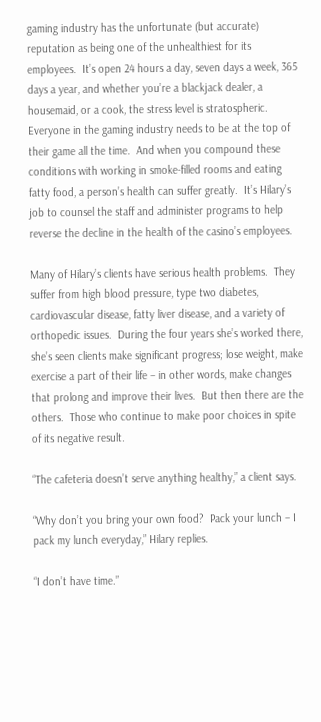gaming industry has the unfortunate (but accurate) reputation as being one of the unhealthiest for its employees.  It’s open 24 hours a day, seven days a week, 365 days a year, and whether you’re a blackjack dealer, a housemaid, or a cook, the stress level is stratospheric.  Everyone in the gaming industry needs to be at the top of their game all the time.  And when you compound these conditions with working in smoke-filled rooms and eating fatty food, a person’s health can suffer greatly.  It’s Hilary’s job to counsel the staff and administer programs to help reverse the decline in the health of the casino’s employees.

Many of Hilary’s clients have serious health problems.  They suffer from high blood pressure, type two diabetes, cardiovascular disease, fatty liver disease, and a variety of orthopedic issues.  During the four years she’s worked there, she’s seen clients make significant progress; lose weight, make exercise a part of their life – in other words, make changes that prolong and improve their lives.  But then there are the others.  Those who continue to make poor choices in spite of its negative result.

“The cafeteria doesn’t serve anything healthy,” a client says.

“Why don’t you bring your own food?  Pack your lunch – I pack my lunch everyday,” Hilary replies.

“I don’t have time.”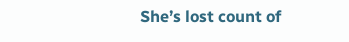She’s lost count of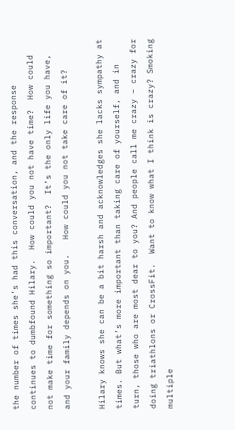the number of times she’s had this conversation, and the response continues to dumbfound Hilary.  How could you not have time?  How could not make time for something so important?  It’s the only life you have, and your family depends on you.   How could you not take care of it?

Hilary knows she can be a bit harsh and acknowledges she lacks sympathy at times. But what’s more important than taking care of yourself, and in turn, those who are most dear to you? And people call me crazy – crazy for doing triathlons or CrossFit.  Want to know what I think is crazy? Smoking multiple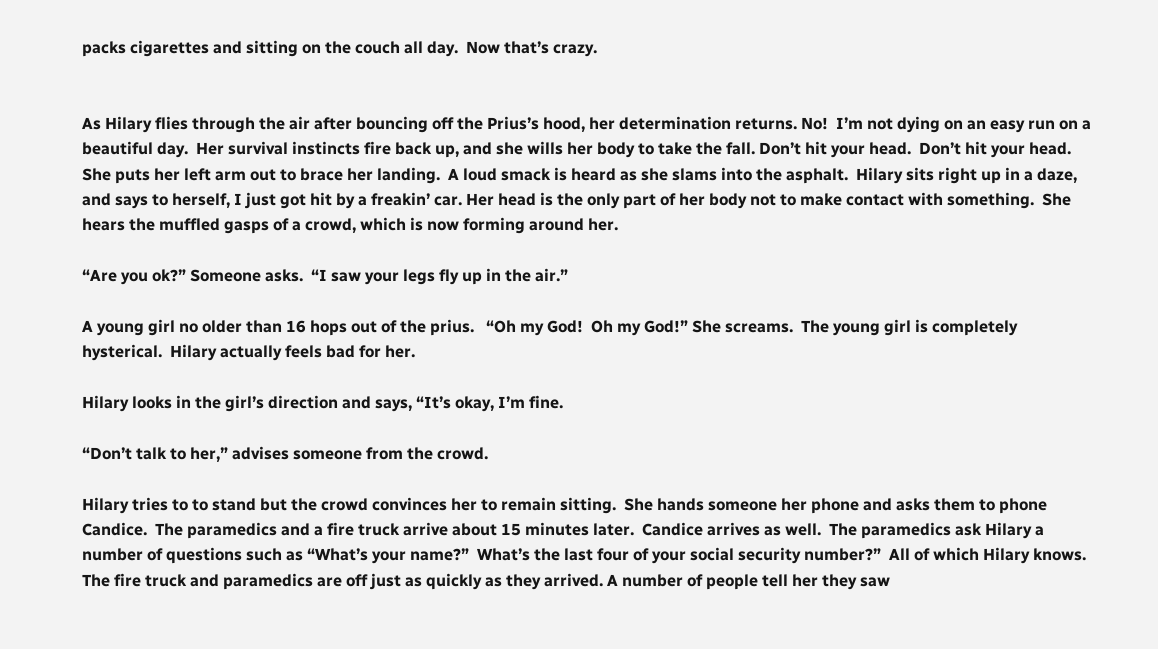packs cigarettes and sitting on the couch all day.  Now that’s crazy.


As Hilary flies through the air after bouncing off the Prius’s hood, her determination returns. No!  I’m not dying on an easy run on a beautiful day.  Her survival instincts fire back up, and she wills her body to take the fall. Don’t hit your head.  Don’t hit your head.  She puts her left arm out to brace her landing.  A loud smack is heard as she slams into the asphalt.  Hilary sits right up in a daze, and says to herself, I just got hit by a freakin’ car. Her head is the only part of her body not to make contact with something.  She hears the muffled gasps of a crowd, which is now forming around her.

“Are you ok?” Someone asks.  “I saw your legs fly up in the air.”

A young girl no older than 16 hops out of the prius.   “Oh my God!  Oh my God!” She screams.  The young girl is completely hysterical.  Hilary actually feels bad for her.

Hilary looks in the girl’s direction and says, “It’s okay, I’m fine.

“Don’t talk to her,” advises someone from the crowd.

Hilary tries to to stand but the crowd convinces her to remain sitting.  She hands someone her phone and asks them to phone Candice.  The paramedics and a fire truck arrive about 15 minutes later.  Candice arrives as well.  The paramedics ask Hilary a number of questions such as “What’s your name?”  What’s the last four of your social security number?”  All of which Hilary knows.  The fire truck and paramedics are off just as quickly as they arrived. A number of people tell her they saw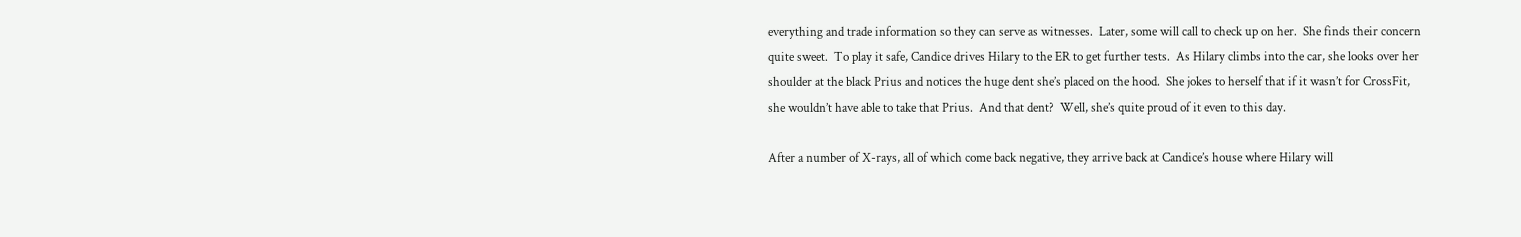everything and trade information so they can serve as witnesses.  Later, some will call to check up on her.  She finds their concern quite sweet.  To play it safe, Candice drives Hilary to the ER to get further tests.  As Hilary climbs into the car, she looks over her shoulder at the black Prius and notices the huge dent she’s placed on the hood.  She jokes to herself that if it wasn’t for CrossFit, she wouldn’t have able to take that Prius.  And that dent?  Well, she’s quite proud of it even to this day.

After a number of X-rays, all of which come back negative, they arrive back at Candice’s house where Hilary will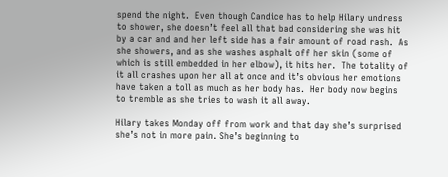spend the night.  Even though Candice has to help Hilary undress to shower, she doesn’t feel all that bad considering she was hit by a car and and her left side has a fair amount of road rash.  As she showers, and as she washes asphalt off her skin (some of which is still embedded in her elbow), it hits her.  The totality of it all crashes upon her all at once and it’s obvious her emotions have taken a toll as much as her body has.  Her body now begins to tremble as she tries to wash it all away.

Hilary takes Monday off from work and that day she’s surprised she’s not in more pain. She’s beginning to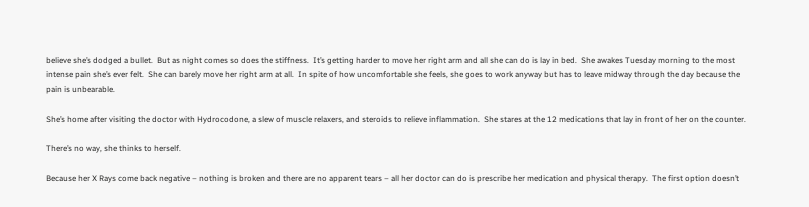believe she’s dodged a bullet.  But as night comes so does the stiffness.  It’s getting harder to move her right arm and all she can do is lay in bed.  She awakes Tuesday morning to the most intense pain she’s ever felt.  She can barely move her right arm at all.  In spite of how uncomfortable she feels, she goes to work anyway but has to leave midway through the day because the pain is unbearable.

She’s home after visiting the doctor with Hydrocodone, a slew of muscle relaxers, and steroids to relieve inflammation.  She stares at the 12 medications that lay in front of her on the counter.

There’s no way, she thinks to herself.

Because her X Rays come back negative – nothing is broken and there are no apparent tears – all her doctor can do is prescribe her medication and physical therapy.  The first option doesn’t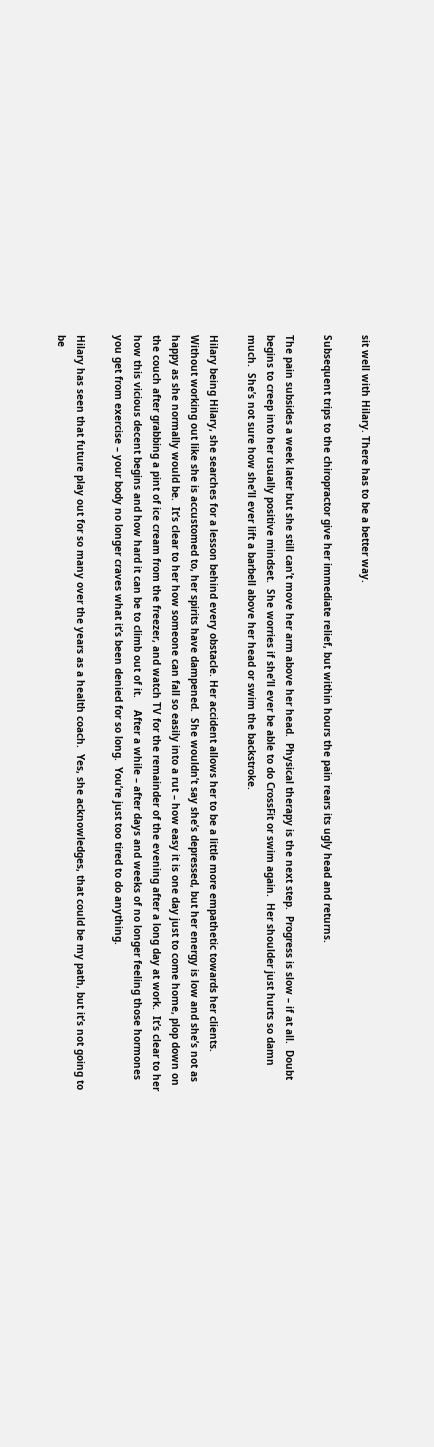sit well with Hilary. There has to be a better way.

Subsequent trips to the chiropractor give her immediate relief, but within hours the pain rears its ugly head and returns.

The pain subsides a week later but she still can’t move her arm above her head.  Physical therapy is the next step.  Progress is slow – if at all.  Doubt begins to creep into her usually positive mindset.  She worries if she’ll ever be able to do CrossFit or swim again.  Her shoulder just hurts so damn much.  She’s not sure how she’ll ever lift a barbell above her head or swim the backstroke.

Hilary being Hilary, she searches for a lesson behind every obstacle. Her accident allows her to be a little more empathetic towards her clients.  Without working out like she is accustomed to, her spirits have dampened.  She wouldn’t say she’s depressed, but her energy is low and she’s not as happy as she normally would be.  It’s clear to her how someone can fall so easily into a rut – how easy it is one day just to come home, plop down on the couch after grabbing a pint of ice cream from the freezer, and watch TV for the remainder of the evening after a long day at work.  It’s clear to her how this vicious decent begins and how hard it can be to climb out of it.    After a while – after days and weeks of no longer feeling those hormones you get from exercise – your body no longer craves what it’s been denied for so long.  You’re just too tired to do anything.

Hilary has seen that future play out for so many over the years as a health coach.  Yes, she acknowledges, that could be my path, but it’s not going to be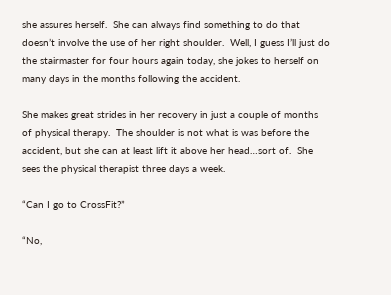she assures herself.  She can always find something to do that doesn’t involve the use of her right shoulder.  Well, I guess I’ll just do the stairmaster for four hours again today, she jokes to herself on many days in the months following the accident.

She makes great strides in her recovery in just a couple of months of physical therapy.  The shoulder is not what is was before the accident, but she can at least lift it above her head…sort of.  She sees the physical therapist three days a week.

“Can I go to CrossFit?”

“No,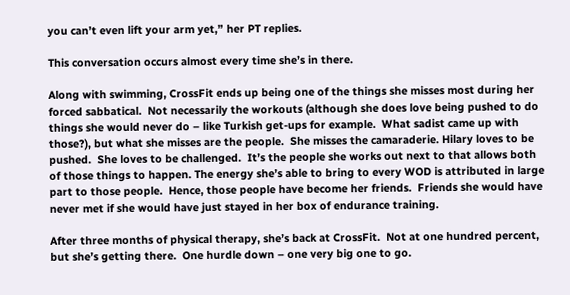you can’t even lift your arm yet,” her PT replies.

This conversation occurs almost every time she’s in there.

Along with swimming, CrossFit ends up being one of the things she misses most during her forced sabbatical.  Not necessarily the workouts (although she does love being pushed to do things she would never do – like Turkish get-ups for example.  What sadist came up with those?), but what she misses are the people.  She misses the camaraderie. Hilary loves to be pushed.  She loves to be challenged.  It’s the people she works out next to that allows both of those things to happen. The energy she’s able to bring to every WOD is attributed in large part to those people.  Hence, those people have become her friends.  Friends she would have never met if she would have just stayed in her box of endurance training.

After three months of physical therapy, she’s back at CrossFit.  Not at one hundred percent, but she’s getting there.  One hurdle down – one very big one to go.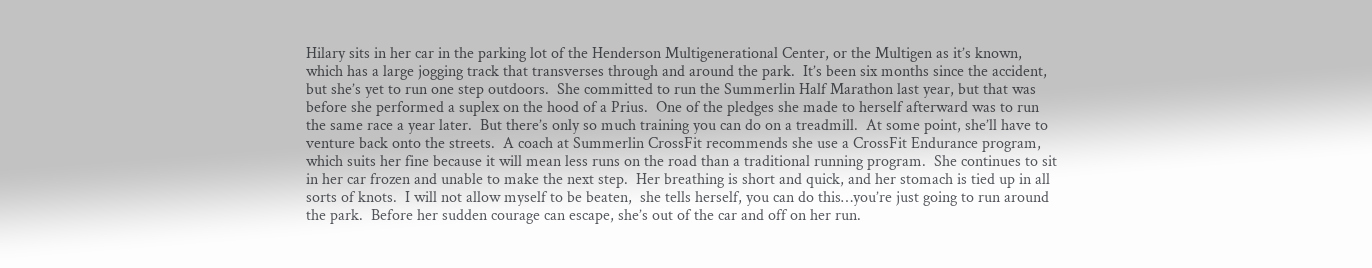Hilary sits in her car in the parking lot of the Henderson Multigenerational Center, or the Multigen as it’s known, which has a large jogging track that transverses through and around the park.  It’s been six months since the accident, but she’s yet to run one step outdoors.  She committed to run the Summerlin Half Marathon last year, but that was before she performed a suplex on the hood of a Prius.  One of the pledges she made to herself afterward was to run the same race a year later.  But there’s only so much training you can do on a treadmill.  At some point, she’ll have to venture back onto the streets.  A coach at Summerlin CrossFit recommends she use a CrossFit Endurance program, which suits her fine because it will mean less runs on the road than a traditional running program.  She continues to sit in her car frozen and unable to make the next step.  Her breathing is short and quick, and her stomach is tied up in all sorts of knots.  I will not allow myself to be beaten,  she tells herself, you can do this…you’re just going to run around the park.  Before her sudden courage can escape, she’s out of the car and off on her run.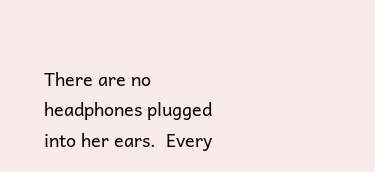There are no headphones plugged into her ears.  Every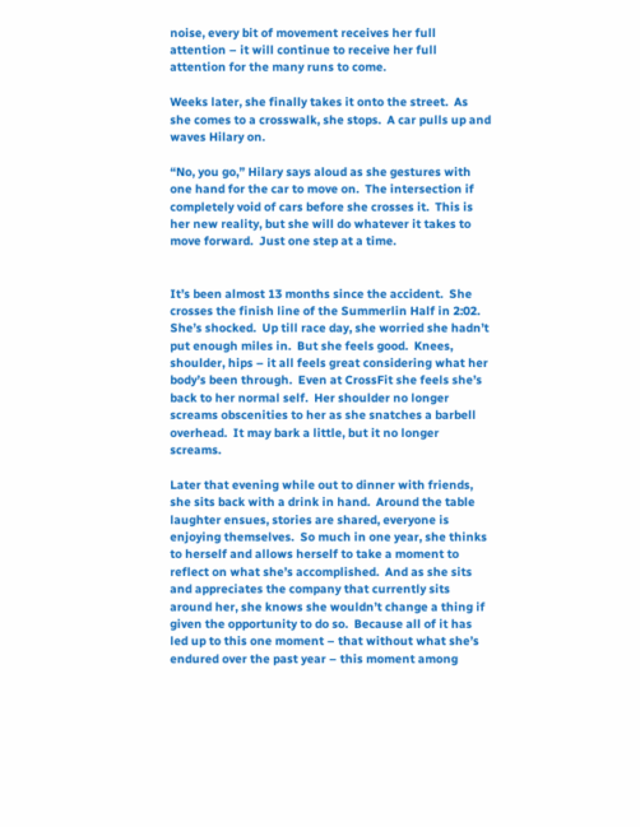noise, every bit of movement receives her full attention – it will continue to receive her full attention for the many runs to come.

Weeks later, she finally takes it onto the street.  As she comes to a crosswalk, she stops.  A car pulls up and waves Hilary on.

“No, you go,” Hilary says aloud as she gestures with one hand for the car to move on.  The intersection if completely void of cars before she crosses it.  This is her new reality, but she will do whatever it takes to move forward.  Just one step at a time.


It’s been almost 13 months since the accident.  She crosses the finish line of the Summerlin Half in 2:02.  She’s shocked.  Up till race day, she worried she hadn’t put enough miles in.  But she feels good.  Knees, shoulder, hips – it all feels great considering what her body’s been through.  Even at CrossFit she feels she’s back to her normal self.  Her shoulder no longer screams obscenities to her as she snatches a barbell overhead.  It may bark a little, but it no longer screams.

Later that evening while out to dinner with friends, she sits back with a drink in hand.  Around the table laughter ensues, stories are shared, everyone is enjoying themselves.  So much in one year, she thinks to herself and allows herself to take a moment to reflect on what she’s accomplished.  And as she sits and appreciates the company that currently sits around her, she knows she wouldn’t change a thing if given the opportunity to do so.  Because all of it has led up to this one moment – that without what she’s endured over the past year – this moment among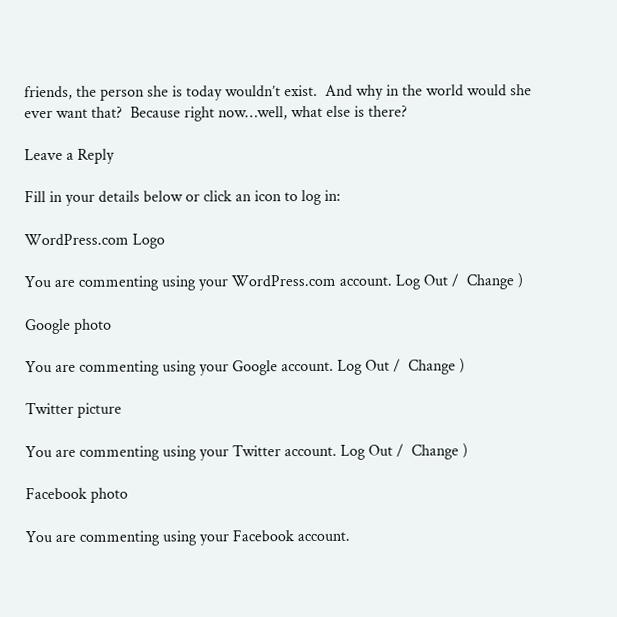friends, the person she is today wouldn’t exist.  And why in the world would she ever want that?  Because right now…well, what else is there?

Leave a Reply

Fill in your details below or click an icon to log in:

WordPress.com Logo

You are commenting using your WordPress.com account. Log Out /  Change )

Google photo

You are commenting using your Google account. Log Out /  Change )

Twitter picture

You are commenting using your Twitter account. Log Out /  Change )

Facebook photo

You are commenting using your Facebook account.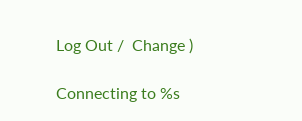Log Out /  Change )

Connecting to %s